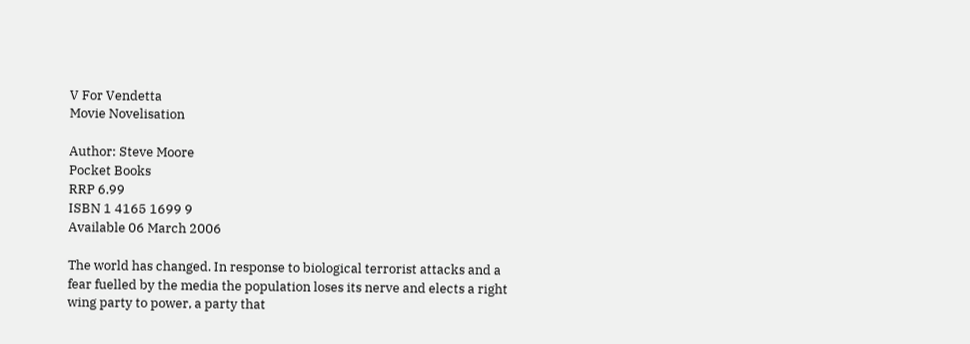V For Vendetta
Movie Novelisation

Author: Steve Moore
Pocket Books
RRP 6.99
ISBN 1 4165 1699 9
Available 06 March 2006

The world has changed. In response to biological terrorist attacks and a fear fuelled by the media the population loses its nerve and elects a right wing party to power, a party that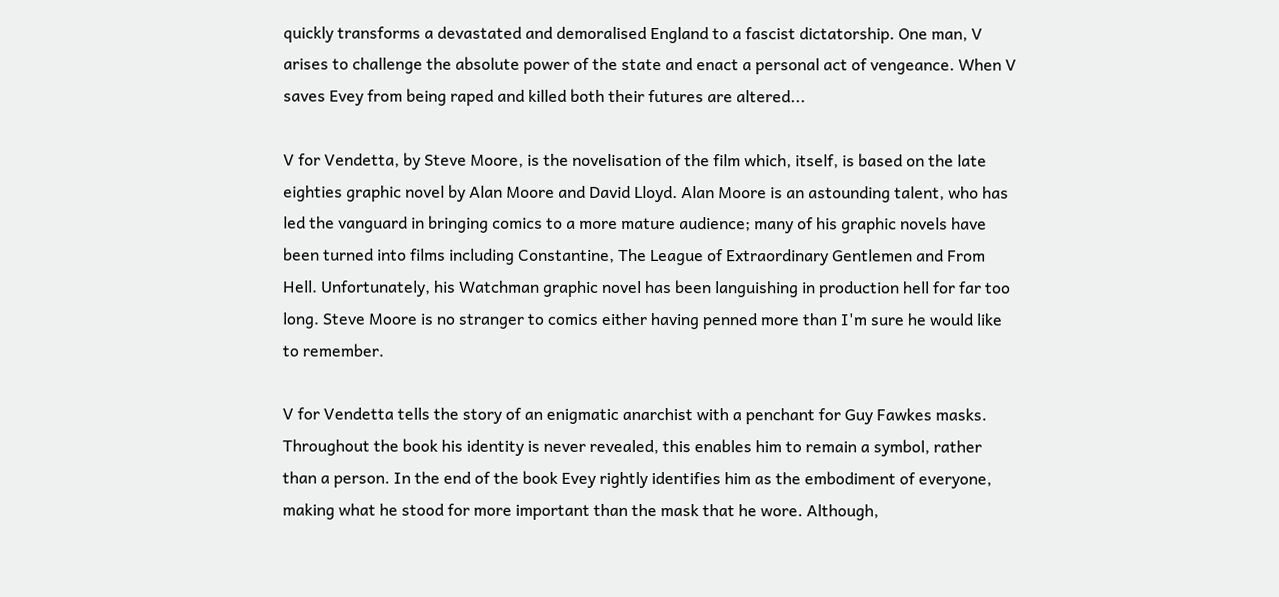quickly transforms a devastated and demoralised England to a fascist dictatorship. One man, V arises to challenge the absolute power of the state and enact a personal act of vengeance. When V saves Evey from being raped and killed both their futures are altered...

V for Vendetta, by Steve Moore, is the novelisation of the film which, itself, is based on the late eighties graphic novel by Alan Moore and David Lloyd. Alan Moore is an astounding talent, who has led the vanguard in bringing comics to a more mature audience; many of his graphic novels have been turned into films including Constantine, The League of Extraordinary Gentlemen and From Hell. Unfortunately, his Watchman graphic novel has been languishing in production hell for far too long. Steve Moore is no stranger to comics either having penned more than I'm sure he would like to remember.

V for Vendetta tells the story of an enigmatic anarchist with a penchant for Guy Fawkes masks. Throughout the book his identity is never revealed, this enables him to remain a symbol, rather than a person. In the end of the book Evey rightly identifies him as the embodiment of everyone, making what he stood for more important than the mask that he wore. Although,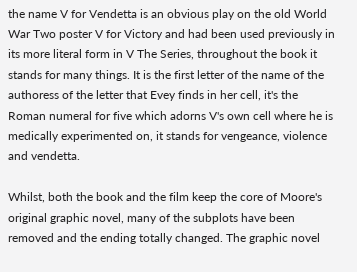the name V for Vendetta is an obvious play on the old World War Two poster V for Victory and had been used previously in its more literal form in V The Series, throughout the book it stands for many things. It is the first letter of the name of the authoress of the letter that Evey finds in her cell, it's the Roman numeral for five which adorns V's own cell where he is medically experimented on, it stands for vengeance, violence and vendetta.

Whilst, both the book and the film keep the core of Moore's original graphic novel, many of the subplots have been removed and the ending totally changed. The graphic novel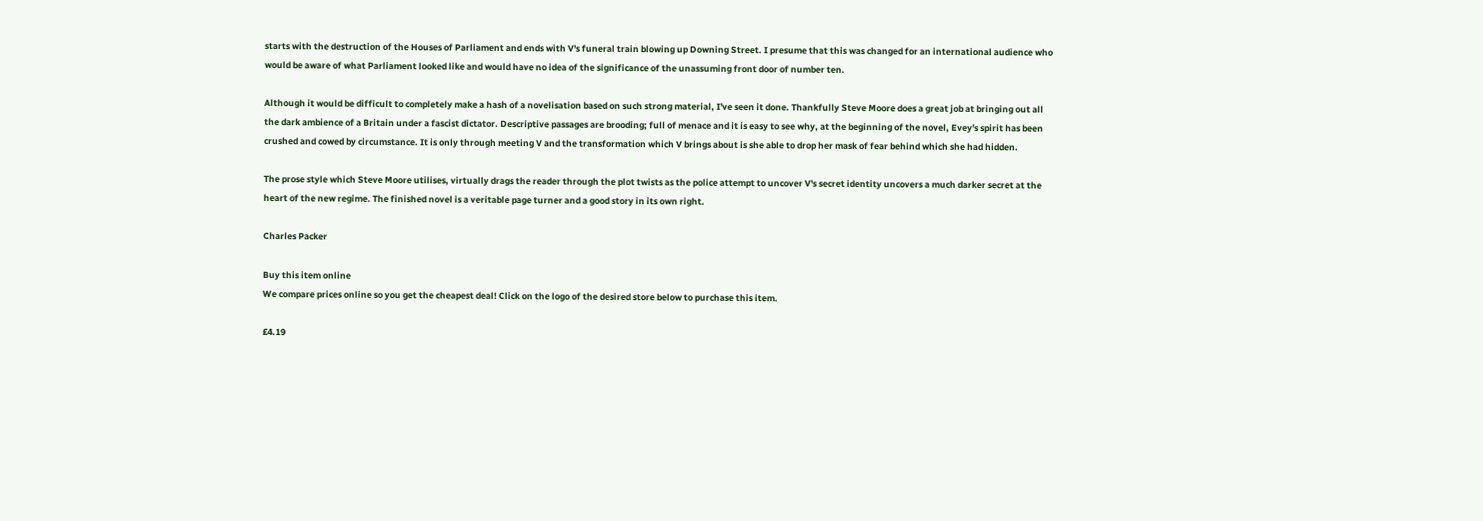starts with the destruction of the Houses of Parliament and ends with V's funeral train blowing up Downing Street. I presume that this was changed for an international audience who would be aware of what Parliament looked like and would have no idea of the significance of the unassuming front door of number ten.

Although it would be difficult to completely make a hash of a novelisation based on such strong material, I've seen it done. Thankfully Steve Moore does a great job at bringing out all the dark ambience of a Britain under a fascist dictator. Descriptive passages are brooding; full of menace and it is easy to see why, at the beginning of the novel, Evey's spirit has been crushed and cowed by circumstance. It is only through meeting V and the transformation which V brings about is she able to drop her mask of fear behind which she had hidden.

The prose style which Steve Moore utilises, virtually drags the reader through the plot twists as the police attempt to uncover V's secret identity uncovers a much darker secret at the heart of the new regime. The finished novel is a veritable page turner and a good story in its own right.

Charles Packer

Buy this item online
We compare prices online so you get the cheapest deal! Click on the logo of the desired store below to purchase this item.

£4.19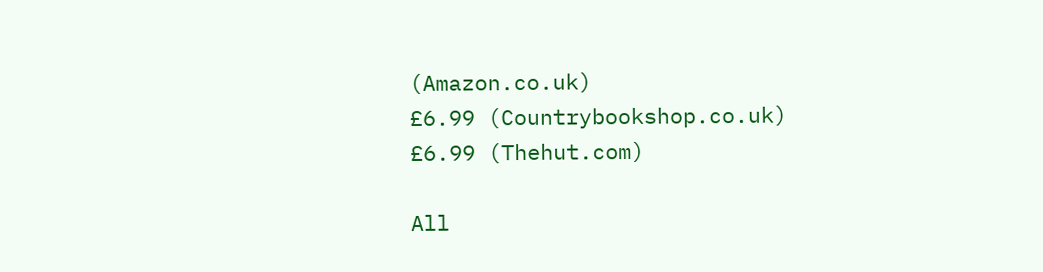(Amazon.co.uk)
£6.99 (Countrybookshop.co.uk)
£6.99 (Thehut.com)

All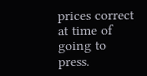prices correct at time of going to press.